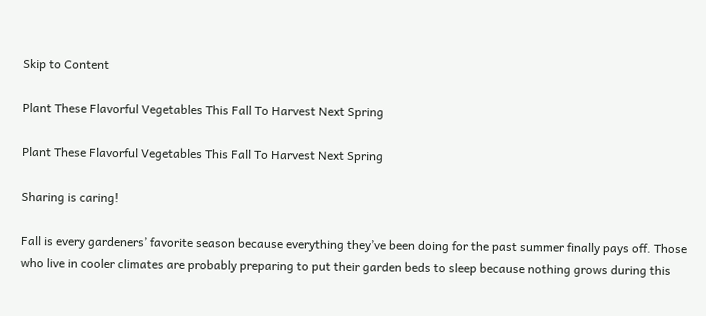Skip to Content

Plant These Flavorful Vegetables This Fall To Harvest Next Spring

Plant These Flavorful Vegetables This Fall To Harvest Next Spring

Sharing is caring!

Fall is every gardeners’ favorite season because everything they’ve been doing for the past summer finally pays off. Those who live in cooler climates are probably preparing to put their garden beds to sleep because nothing grows during this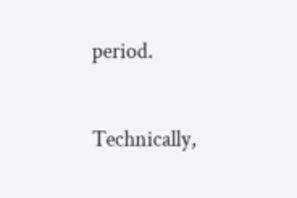period.

Technically,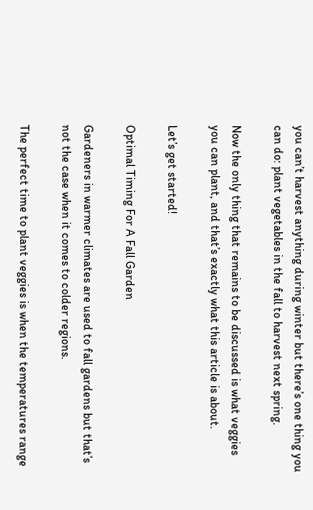you can’t harvest anything during winter but there’s one thing you can do: plant vegetables in the fall to harvest next spring.

Now the only thing that remains to be discussed is what veggies you can plant, and that’s exactly what this article is about.

Let’s get started!

Optimal Timing For A Fall Garden

Gardeners in warmer climates are used to fall gardens but that’s not the case when it comes to colder regions.

The perfect time to plant veggies is when the temperatures range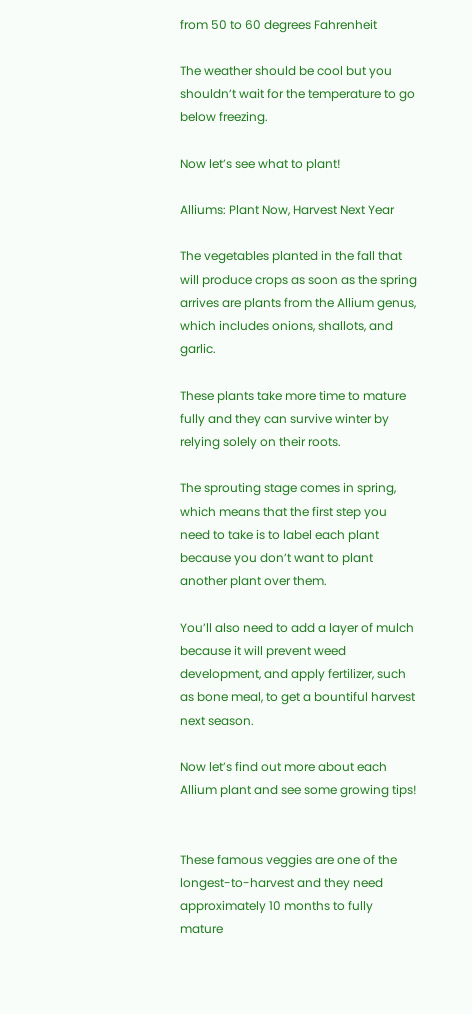from 50 to 60 degrees Fahrenheit

The weather should be cool but you shouldn’t wait for the temperature to go below freezing.

Now let’s see what to plant!

Alliums: Plant Now, Harvest Next Year

The vegetables planted in the fall that will produce crops as soon as the spring arrives are plants from the Allium genus, which includes onions, shallots, and garlic.

These plants take more time to mature fully and they can survive winter by relying solely on their roots.

The sprouting stage comes in spring, which means that the first step you need to take is to label each plant because you don’t want to plant another plant over them.

You’ll also need to add a layer of mulch because it will prevent weed development, and apply fertilizer, such as bone meal, to get a bountiful harvest next season.

Now let’s find out more about each Allium plant and see some growing tips!


These famous veggies are one of the longest-to-harvest and they need approximately 10 months to fully mature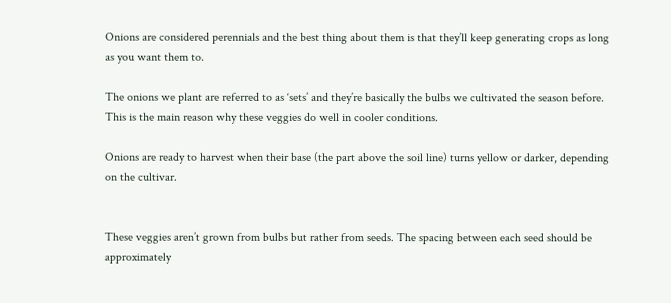Onions are considered perennials and the best thing about them is that they’ll keep generating crops as long as you want them to.

The onions we plant are referred to as ‘sets’ and they’re basically the bulbs we cultivated the season before. This is the main reason why these veggies do well in cooler conditions.

Onions are ready to harvest when their base (the part above the soil line) turns yellow or darker, depending on the cultivar.


These veggies aren’t grown from bulbs but rather from seeds. The spacing between each seed should be approximately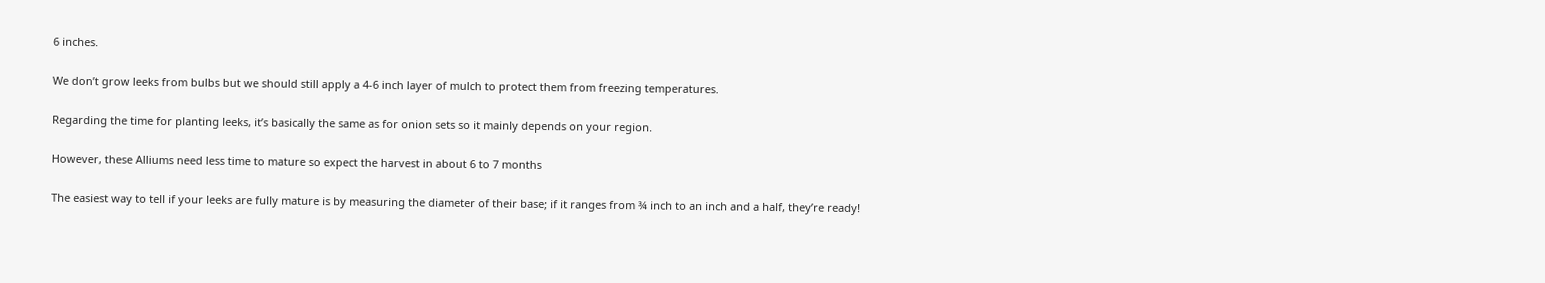6 inches.

We don’t grow leeks from bulbs but we should still apply a 4-6 inch layer of mulch to protect them from freezing temperatures.

Regarding the time for planting leeks, it’s basically the same as for onion sets so it mainly depends on your region.

However, these Alliums need less time to mature so expect the harvest in about 6 to 7 months

The easiest way to tell if your leeks are fully mature is by measuring the diameter of their base; if it ranges from ¾ inch to an inch and a half, they’re ready!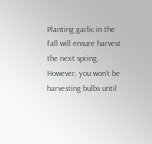Planting garlic in the fall will ensure harvest the next spring. However, you won’t be harvesting bulbs until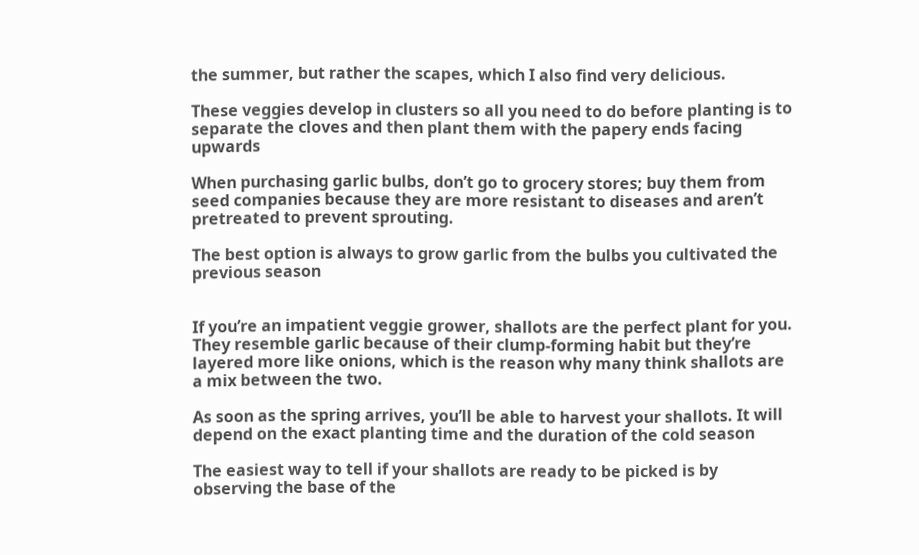the summer, but rather the scapes, which I also find very delicious.

These veggies develop in clusters so all you need to do before planting is to separate the cloves and then plant them with the papery ends facing upwards

When purchasing garlic bulbs, don’t go to grocery stores; buy them from seed companies because they are more resistant to diseases and aren’t pretreated to prevent sprouting.

The best option is always to grow garlic from the bulbs you cultivated the previous season


If you’re an impatient veggie grower, shallots are the perfect plant for you. They resemble garlic because of their clump-forming habit but they’re layered more like onions, which is the reason why many think shallots are a mix between the two.

As soon as the spring arrives, you’ll be able to harvest your shallots. It will depend on the exact planting time and the duration of the cold season

The easiest way to tell if your shallots are ready to be picked is by observing the base of the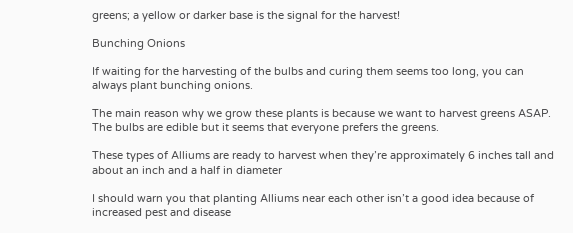greens; a yellow or darker base is the signal for the harvest!

Bunching Onions

If waiting for the harvesting of the bulbs and curing them seems too long, you can always plant bunching onions.

The main reason why we grow these plants is because we want to harvest greens ASAP. The bulbs are edible but it seems that everyone prefers the greens.

These types of Alliums are ready to harvest when they’re approximately 6 inches tall and about an inch and a half in diameter

I should warn you that planting Alliums near each other isn’t a good idea because of increased pest and disease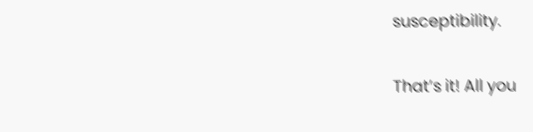susceptibility.

That’s it! All you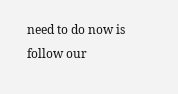need to do now is follow our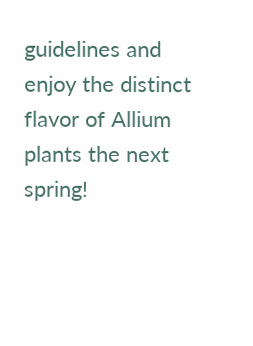guidelines and enjoy the distinct flavor of Allium plants the next spring!